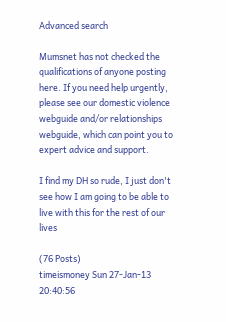Advanced search

Mumsnet has not checked the qualifications of anyone posting here. If you need help urgently, please see our domestic violence webguide and/or relationships webguide, which can point you to expert advice and support.

I find my DH so rude, I just don't see how I am going to be able to live with this for the rest of our lives

(76 Posts)
timeismoney Sun 27-Jan-13 20:40:56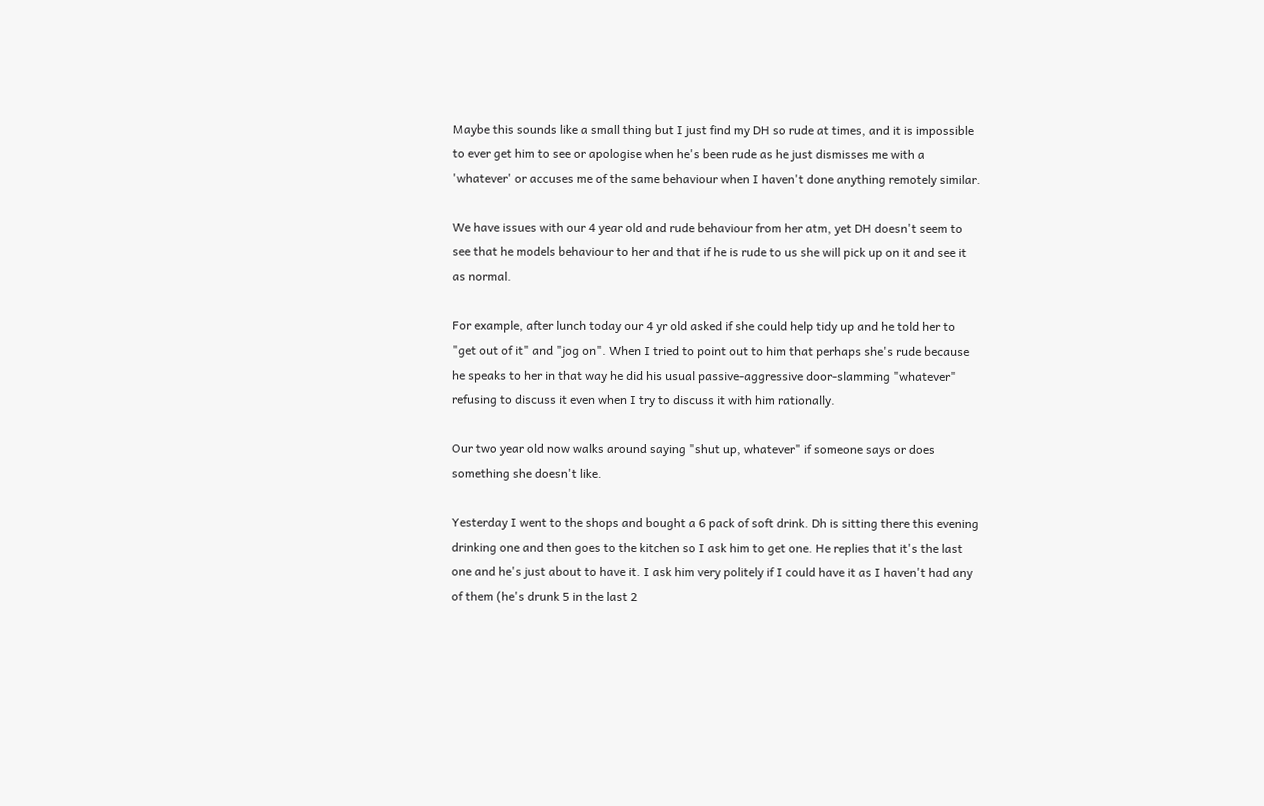Maybe this sounds like a small thing but I just find my DH so rude at times, and it is impossible to ever get him to see or apologise when he's been rude as he just dismisses me with a 'whatever' or accuses me of the same behaviour when I haven't done anything remotely similar.

We have issues with our 4 year old and rude behaviour from her atm, yet DH doesn't seem to see that he models behaviour to her and that if he is rude to us she will pick up on it and see it as normal.

For example, after lunch today our 4 yr old asked if she could help tidy up and he told her to "get out of it" and "jog on". When I tried to point out to him that perhaps she's rude because he speaks to her in that way he did his usual passive-aggressive door-slamming "whatever" refusing to discuss it even when I try to discuss it with him rationally.

Our two year old now walks around saying "shut up, whatever" if someone says or does something she doesn't like.

Yesterday I went to the shops and bought a 6 pack of soft drink. Dh is sitting there this evening drinking one and then goes to the kitchen so I ask him to get one. He replies that it's the last one and he's just about to have it. I ask him very politely if I could have it as I haven't had any of them (he's drunk 5 in the last 2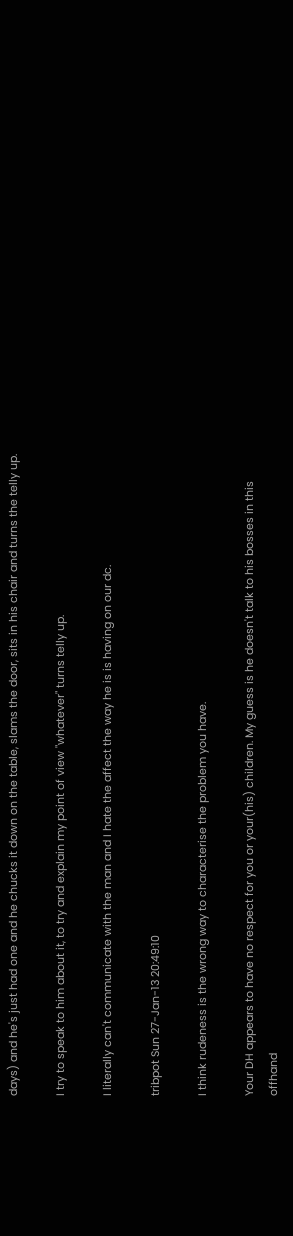days) and he's just had one and he chucks it down on the table, slams the door, sits in his chair and turns the telly up.

I try to speak to him about it, to try and explain my point of view "whatever" turns telly up.

I literally can't communicate with the man and I hate the affect the way he is is having on our dc.

tribpot Sun 27-Jan-13 20:49:10

I think rudeness is the wrong way to characterise the problem you have.

Your DH appears to have no respect for you or your(his) children. My guess is he doesn't talk to his bosses in this offhand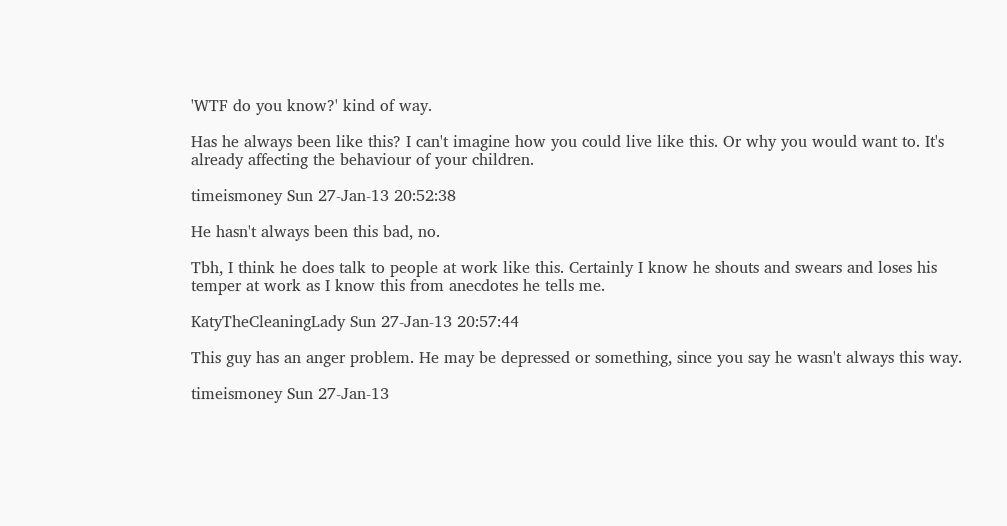'WTF do you know?' kind of way.

Has he always been like this? I can't imagine how you could live like this. Or why you would want to. It's already affecting the behaviour of your children.

timeismoney Sun 27-Jan-13 20:52:38

He hasn't always been this bad, no.

Tbh, I think he does talk to people at work like this. Certainly I know he shouts and swears and loses his temper at work as I know this from anecdotes he tells me.

KatyTheCleaningLady Sun 27-Jan-13 20:57:44

This guy has an anger problem. He may be depressed or something, since you say he wasn't always this way.

timeismoney Sun 27-Jan-13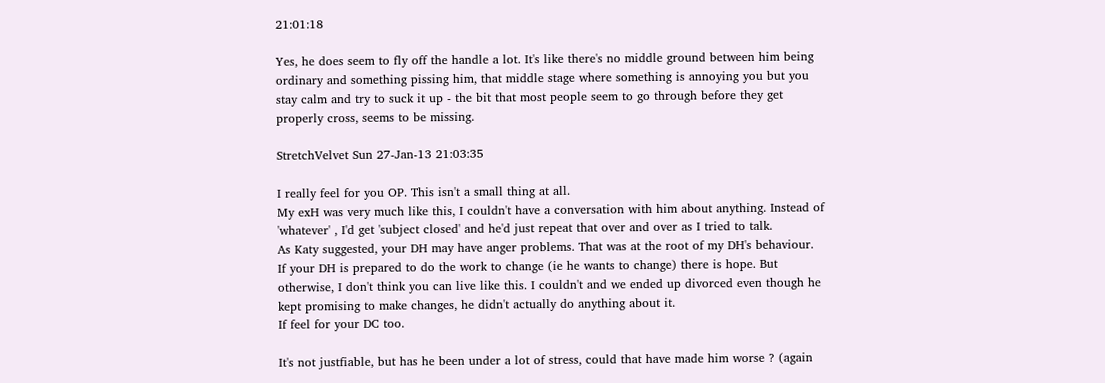21:01:18

Yes, he does seem to fly off the handle a lot. It's like there's no middle ground between him being ordinary and something pissing him, that middle stage where something is annoying you but you stay calm and try to suck it up - the bit that most people seem to go through before they get properly cross, seems to be missing.

StretchVelvet Sun 27-Jan-13 21:03:35

I really feel for you OP. This isn't a small thing at all.
My exH was very much like this, I couldn't have a conversation with him about anything. Instead of 'whatever' , I'd get 'subject closed' and he'd just repeat that over and over as I tried to talk.
As Katy suggested, your DH may have anger problems. That was at the root of my DH's behaviour.
If your DH is prepared to do the work to change (ie he wants to change) there is hope. But otherwise, I don't think you can live like this. I couldn't and we ended up divorced even though he kept promising to make changes, he didn't actually do anything about it.
If feel for your DC too.

It's not justfiable, but has he been under a lot of stress, could that have made him worse ? (again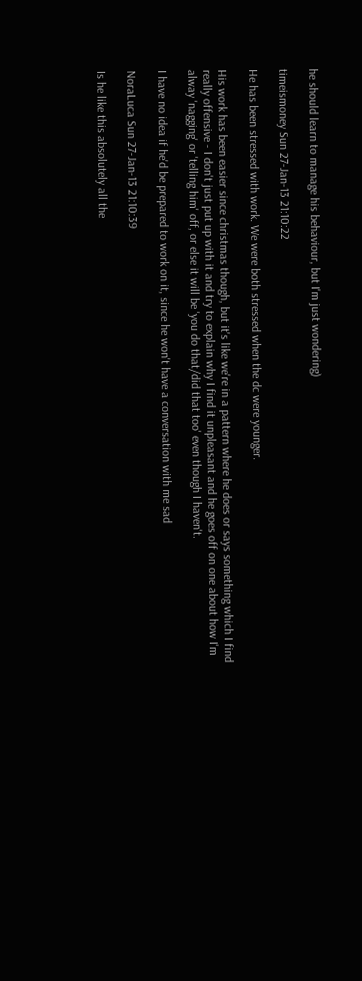he should learn to manage his behaviour, but I'm just wondering)

timeismoney Sun 27-Jan-13 21:10:22

He has been stressed with work. We were both stressed when the dc were younger.

His work has been easier since christmas though, but it's like we're in a pattern where he does or says something which I find really offensive - I don't just put up with it and try to explain why I find it unpleasant and he goes off on one about how I'm alway 'nagging' or 'telling him' off, or else it will be 'you do that/did that too' even though I haven't.

I have no idea if he'd be prepared to work on it, since he won't have a conversation with me sad

NoraLuca Sun 27-Jan-13 21:10:39

Is he like this absolutely all the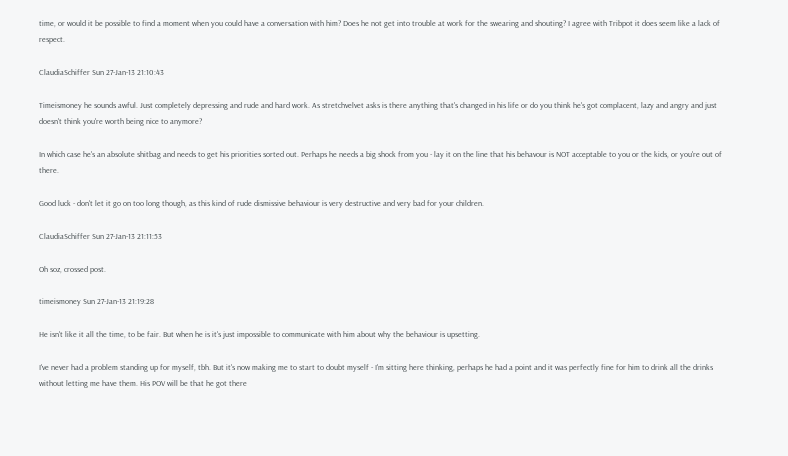time, or would it be possible to find a moment when you could have a conversation with him? Does he not get into trouble at work for the swearing and shouting? I agree with Tribpot it does seem like a lack of respect.

ClaudiaSchiffer Sun 27-Jan-13 21:10:43

Timeismoney he sounds awful. Just completely depressing and rude and hard work. As stretchvelvet asks is there anything that's changed in his life or do you think he's got complacent, lazy and angry and just doesn't think you're worth being nice to anymore?

In which case he's an absolute shitbag and needs to get his priorities sorted out. Perhaps he needs a big shock from you - lay it on the line that his behavour is NOT acceptable to you or the kids, or you're out of there.

Good luck - don't let it go on too long though, as this kind of rude dismissive behaviour is very destructive and very bad for your children.

ClaudiaSchiffer Sun 27-Jan-13 21:11:53

Oh soz, crossed post.

timeismoney Sun 27-Jan-13 21:19:28

He isn't like it all the time, to be fair. But when he is it's just impossible to communicate with him about why the behaviour is upsetting.

I've never had a problem standing up for myself, tbh. But it's now making me to start to doubt myself - I'm sitting here thinking, perhaps he had a point and it was perfectly fine for him to drink all the drinks without letting me have them. His POV will be that he got there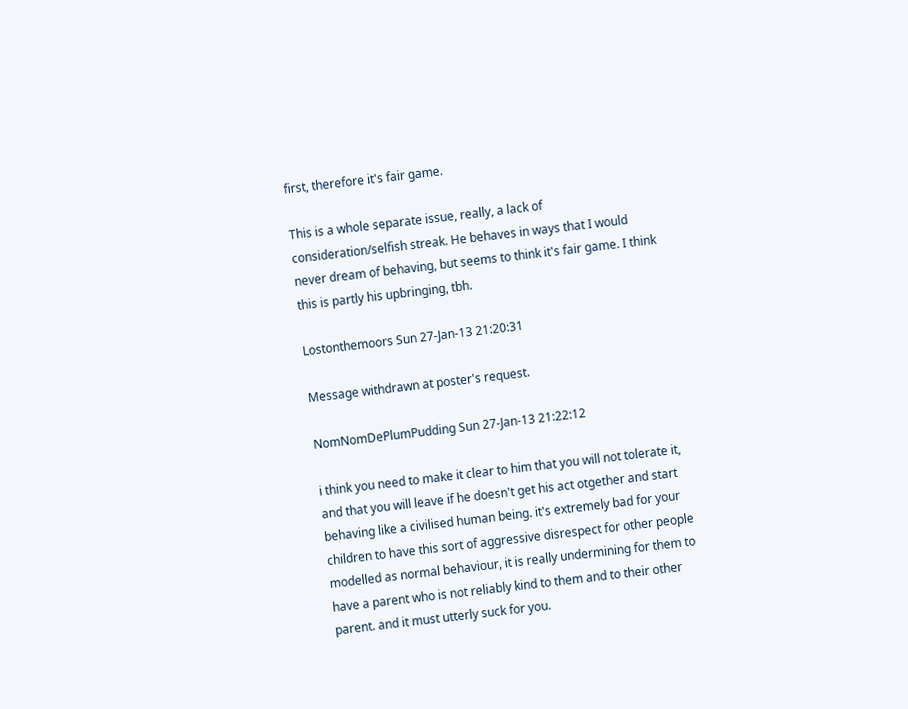first, therefore it's fair game.

This is a whole separate issue, really, a lack of consideration/selfish streak. He behaves in ways that I would never dream of behaving, but seems to think it's fair game. I think this is partly his upbringing, tbh.

Lostonthemoors Sun 27-Jan-13 21:20:31

Message withdrawn at poster's request.

NomNomDePlumPudding Sun 27-Jan-13 21:22:12

i think you need to make it clear to him that you will not tolerate it, and that you will leave if he doesn't get his act otgether and start behaving like a civilised human being. it's extremely bad for your children to have this sort of aggressive disrespect for other people modelled as normal behaviour, it is really undermining for them to have a parent who is not reliably kind to them and to their other parent. and it must utterly suck for you.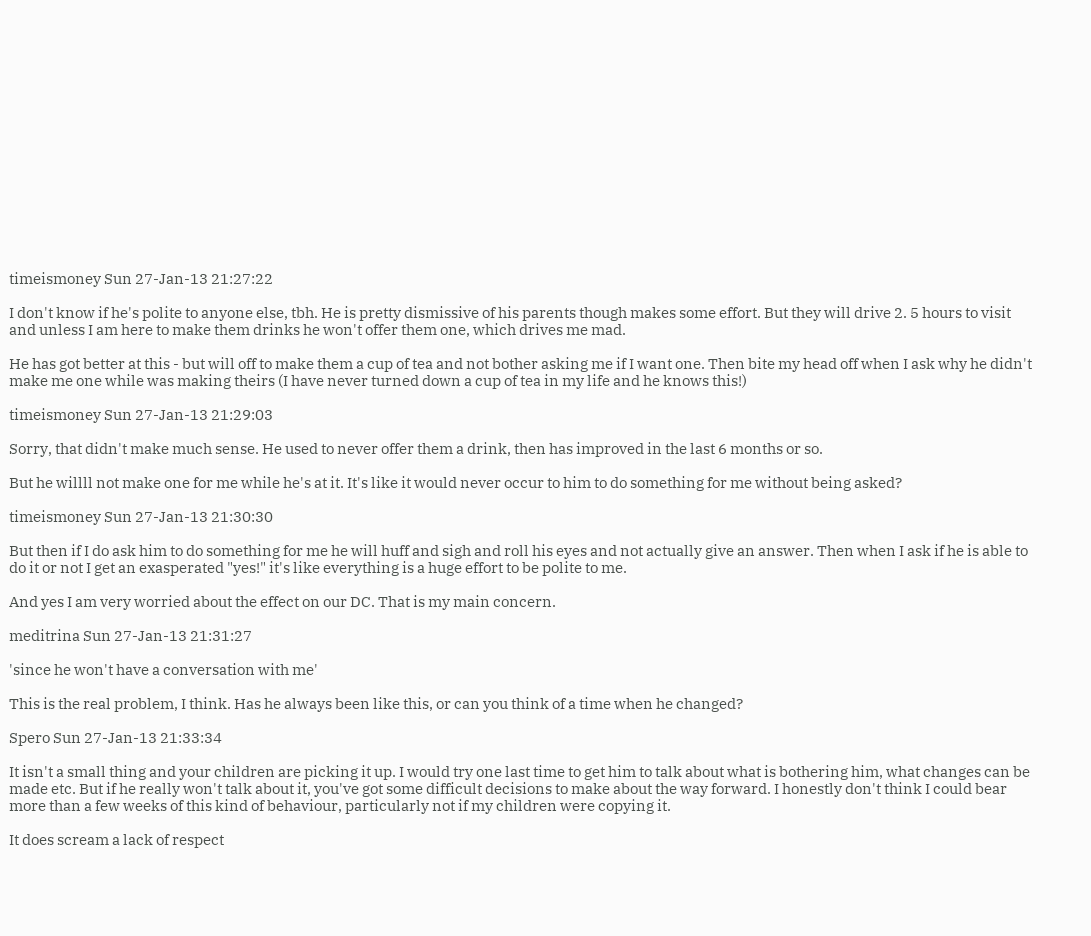timeismoney Sun 27-Jan-13 21:27:22

I don't know if he's polite to anyone else, tbh. He is pretty dismissive of his parents though makes some effort. But they will drive 2. 5 hours to visit and unless I am here to make them drinks he won't offer them one, which drives me mad.

He has got better at this - but will off to make them a cup of tea and not bother asking me if I want one. Then bite my head off when I ask why he didn't make me one while was making theirs (I have never turned down a cup of tea in my life and he knows this!)

timeismoney Sun 27-Jan-13 21:29:03

Sorry, that didn't make much sense. He used to never offer them a drink, then has improved in the last 6 months or so.

But he willll not make one for me while he's at it. It's like it would never occur to him to do something for me without being asked?

timeismoney Sun 27-Jan-13 21:30:30

But then if I do ask him to do something for me he will huff and sigh and roll his eyes and not actually give an answer. Then when I ask if he is able to do it or not I get an exasperated "yes!" it's like everything is a huge effort to be polite to me.

And yes I am very worried about the effect on our DC. That is my main concern.

meditrina Sun 27-Jan-13 21:31:27

'since he won't have a conversation with me'

This is the real problem, I think. Has he always been like this, or can you think of a time when he changed?

Spero Sun 27-Jan-13 21:33:34

It isn't a small thing and your children are picking it up. I would try one last time to get him to talk about what is bothering him, what changes can be made etc. But if he really won't talk about it, you've got some difficult decisions to make about the way forward. I honestly don't think I could bear more than a few weeks of this kind of behaviour, particularly not if my children were copying it.

It does scream a lack of respect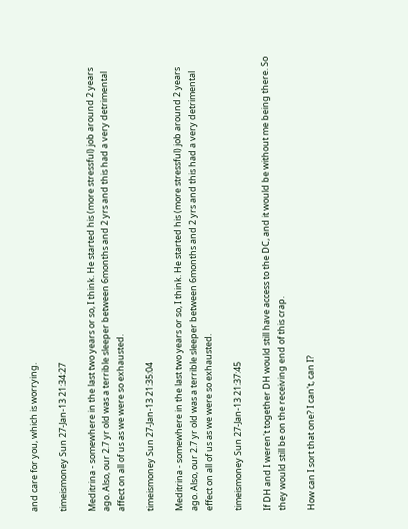and care for you, which is worrying.

timeismoney Sun 27-Jan-13 21:34:27

Meditrina - somewhere in the last two years or so, I think. He started his (more stressful) job around 2 years ago. Also, our 2.7 yr old was a terrible sleeper between 6months and 2 yrs and this had a very detrimental affect on all of us as we were so exhausted.

timeismoney Sun 27-Jan-13 21:35:04

Meditrina - somewhere in the last two years or so, I think. He started his (more stressful) job around 2 years ago. Also, our 2.7 yr old was a terrible sleeper between 6months and 2 yrs and this had a very detrimental effect on all of us as we were so exhausted.

timeismoney Sun 27-Jan-13 21:37:45

If DH and I weren't together DH would still have access to the DC, and it would be without me being there. So they would still be on the receiving end of this crap.

How can I sort that one? I can't, can I?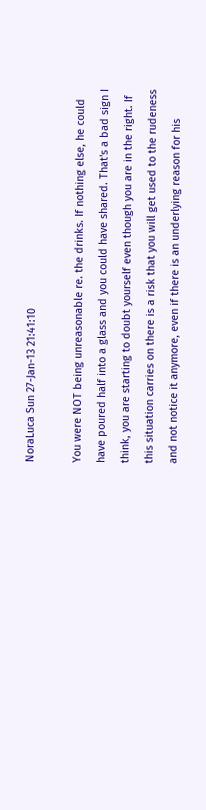NoraLuca Sun 27-Jan-13 21:41:10

You were NOT being unreasonable re. the drinks. If nothing else, he could have poured half into a glass and you could have shared. That's a bad sign I think, you are starting to doubt yourself even though you are in the right. If this situation carries on there is a risk that you will get used to the rudeness and not notice it anymore, even if there is an underlying reason for his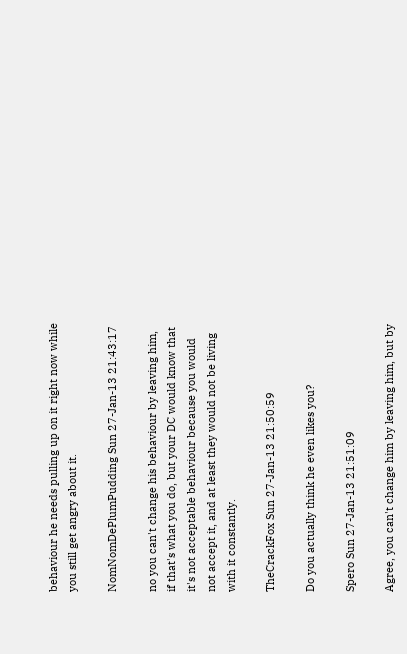behaviour he needs pulling up on it right now while you still get angry about it.

NomNomDePlumPudding Sun 27-Jan-13 21:43:17

no you can't change his behaviour by leaving him, if that's what you do, but your DC would know that it's not acceptable behaviour because you would not accept it, and at least they would not be living with it constantly.

TheCrackFox Sun 27-Jan-13 21:50:59

Do you actually think he even likes you?

Spero Sun 27-Jan-13 21:51:09

Agree, you can't change him by leaving him, but by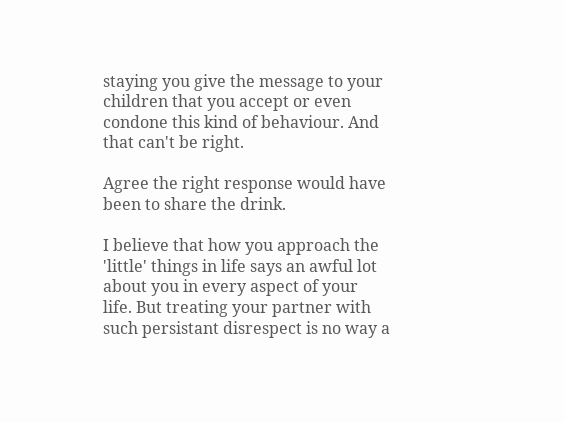staying you give the message to your children that you accept or even condone this kind of behaviour. And that can't be right.

Agree the right response would have been to share the drink.

I believe that how you approach the 'little' things in life says an awful lot about you in every aspect of your life. But treating your partner with such persistant disrespect is no way a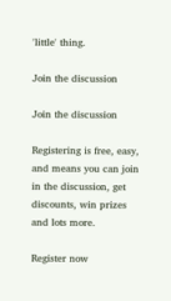'little' thing.

Join the discussion

Join the discussion

Registering is free, easy, and means you can join in the discussion, get discounts, win prizes and lots more.

Register now